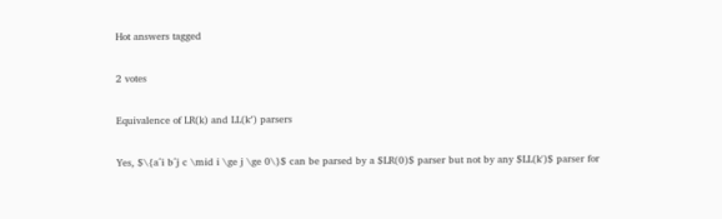Hot answers tagged

2 votes

Equivalence of LR(k) and LL(k′) parsers

Yes, $\{a^i b^j c \mid i \ge j \ge 0\}$ can be parsed by a $LR(0)$ parser but not by any $LL(k')$ parser for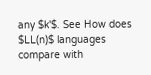any $k'$. See How does $LL(n)$ languages compare with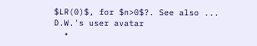$LR(0)$, for $n>0$?. See also ...
D.W.'s user avatar
  •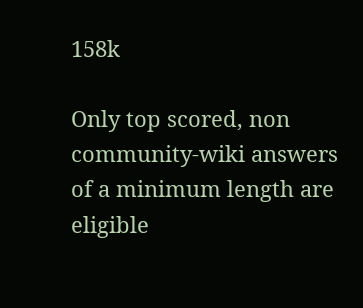158k

Only top scored, non community-wiki answers of a minimum length are eligible